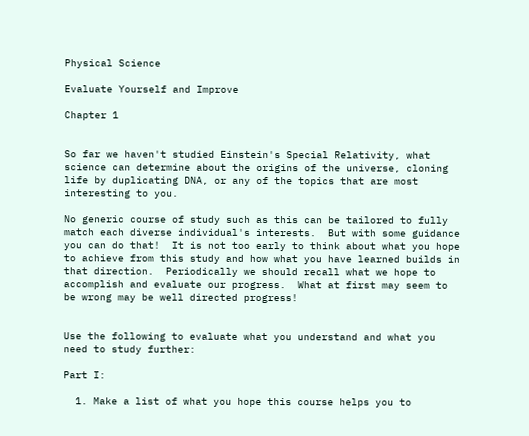Physical Science

Evaluate Yourself and Improve

Chapter 1


So far we haven't studied Einstein's Special Relativity, what science can determine about the origins of the universe, cloning life by duplicating DNA, or any of the topics that are most interesting to you.

No generic course of study such as this can be tailored to fully match each diverse individual's interests.  But with some guidance you can do that!  It is not too early to think about what you hope to achieve from this study and how what you have learned builds in that direction.  Periodically we should recall what we hope to accomplish and evaluate our progress.  What at first may seem to be wrong may be well directed progress!


Use the following to evaluate what you understand and what you need to study further:

Part I:

  1. Make a list of what you hope this course helps you to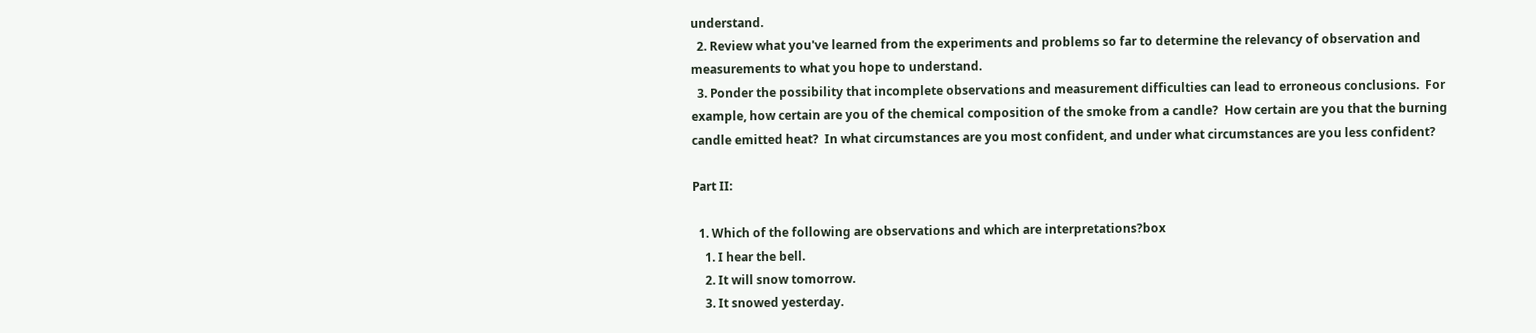understand.
  2. Review what you've learned from the experiments and problems so far to determine the relevancy of observation and measurements to what you hope to understand.
  3. Ponder the possibility that incomplete observations and measurement difficulties can lead to erroneous conclusions.  For example, how certain are you of the chemical composition of the smoke from a candle?  How certain are you that the burning candle emitted heat?  In what circumstances are you most confident, and under what circumstances are you less confident?

Part II:

  1. Which of the following are observations and which are interpretations?box
    1. I hear the bell.
    2. It will snow tomorrow.
    3. It snowed yesterday.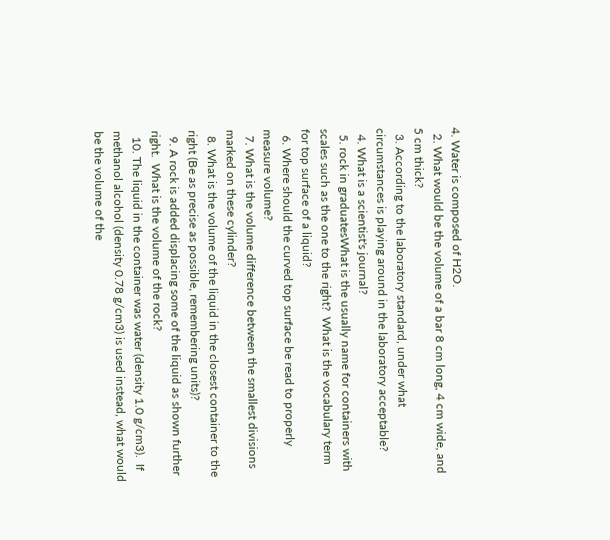4. Water is composed of H2O.
  2. What would be the volume of a bar 8 cm long, 4 cm wide, and 5 cm thick?
  3. According to the laboratory standard, under what circumstances is playing around in the laboratory acceptable?
  4. What is a scientist's journal?
  5. rock in graduatesWhat is the usually name for containers with scales such as the one to the right?  What is the vocabulary term for top surface of a liquid?
  6. Where should the curved top surface be read to properly measure volume?
  7. What is the volume difference between the smallest divisions marked on these cylinder?
  8. What is the volume of the liquid in the closest container to the right (Be as precise as possible, remembering units)?
  9. A rock is added displacing some of the liquid as shown further right.  What is the volume of the rock?
  10. The liquid in the container was water (density 1.0 g/cm3).  If methanol alcohol (density 0.78 g/cm3) is used instead, what would be the volume of the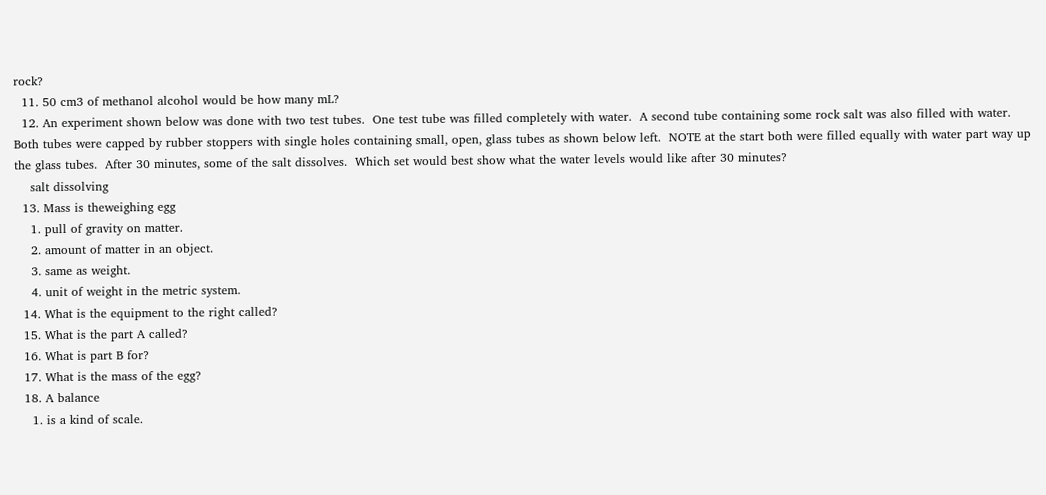rock?
  11. 50 cm3 of methanol alcohol would be how many mL?
  12. An experiment shown below was done with two test tubes.  One test tube was filled completely with water.  A second tube containing some rock salt was also filled with water.  Both tubes were capped by rubber stoppers with single holes containing small, open, glass tubes as shown below left.  NOTE at the start both were filled equally with water part way up the glass tubes.  After 30 minutes, some of the salt dissolves.  Which set would best show what the water levels would like after 30 minutes?
    salt dissolving
  13. Mass is theweighing egg
    1. pull of gravity on matter.
    2. amount of matter in an object.
    3. same as weight.
    4. unit of weight in the metric system.
  14. What is the equipment to the right called?
  15. What is the part A called?
  16. What is part B for?
  17. What is the mass of the egg?
  18. A balance
    1. is a kind of scale.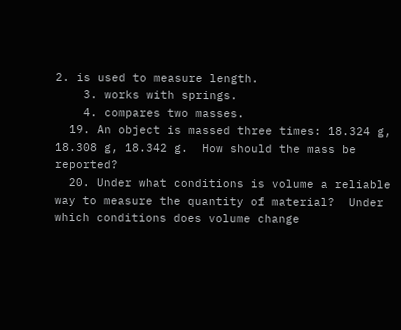2. is used to measure length.
    3. works with springs.
    4. compares two masses.
  19. An object is massed three times: 18.324 g, 18.308 g, 18.342 g.  How should the mass be reported?
  20. Under what conditions is volume a reliable way to measure the quantity of material?  Under which conditions does volume change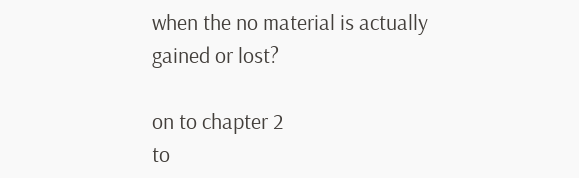when the no material is actually gained or lost?

on to chapter 2
to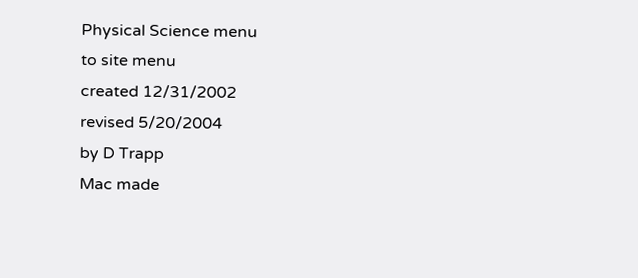Physical Science menu
to site menu
created 12/31/2002
revised 5/20/2004
by D Trapp
Mac made